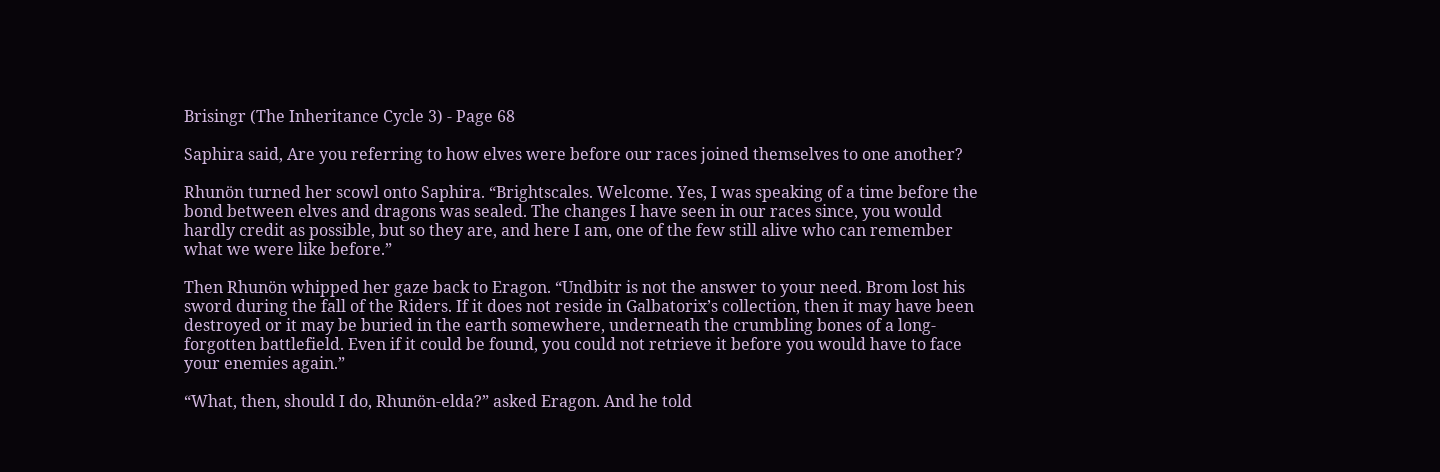Brisingr (The Inheritance Cycle 3) - Page 68

Saphira said, Are you referring to how elves were before our races joined themselves to one another?

Rhunön turned her scowl onto Saphira. “Brightscales. Welcome. Yes, I was speaking of a time before the bond between elves and dragons was sealed. The changes I have seen in our races since, you would hardly credit as possible, but so they are, and here I am, one of the few still alive who can remember what we were like before.”

Then Rhunön whipped her gaze back to Eragon. “Undbitr is not the answer to your need. Brom lost his sword during the fall of the Riders. If it does not reside in Galbatorix’s collection, then it may have been destroyed or it may be buried in the earth somewhere, underneath the crumbling bones of a long-forgotten battlefield. Even if it could be found, you could not retrieve it before you would have to face your enemies again.”

“What, then, should I do, Rhunön-elda?” asked Eragon. And he told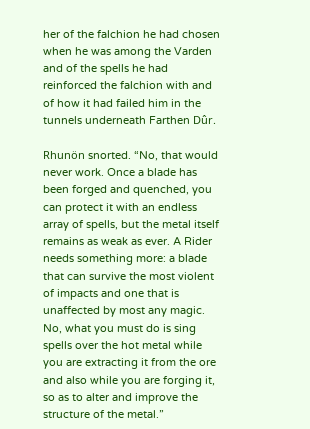her of the falchion he had chosen when he was among the Varden and of the spells he had reinforced the falchion with and of how it had failed him in the tunnels underneath Farthen Dûr.

Rhunön snorted. “No, that would never work. Once a blade has been forged and quenched, you can protect it with an endless array of spells, but the metal itself remains as weak as ever. A Rider needs something more: a blade that can survive the most violent of impacts and one that is unaffected by most any magic. No, what you must do is sing spells over the hot metal while you are extracting it from the ore and also while you are forging it, so as to alter and improve the structure of the metal.”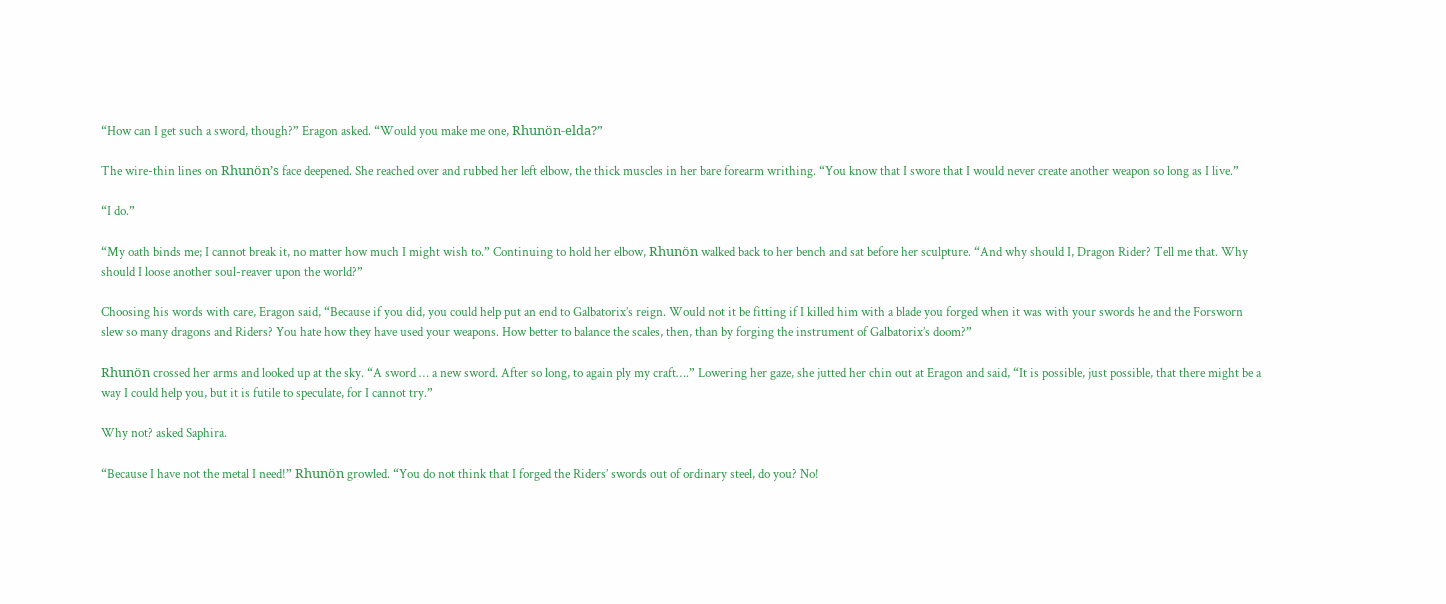“How can I get such a sword, though?” Eragon asked. “Would you make me one, Rhunön-elda?”

The wire-thin lines on Rhunön’s face deepened. She reached over and rubbed her left elbow, the thick muscles in her bare forearm writhing. “You know that I swore that I would never create another weapon so long as I live.”

“I do.”

“My oath binds me; I cannot break it, no matter how much I might wish to.” Continuing to hold her elbow, Rhunön walked back to her bench and sat before her sculpture. “And why should I, Dragon Rider? Tell me that. Why should I loose another soul-reaver upon the world?”

Choosing his words with care, Eragon said, “Because if you did, you could help put an end to Galbatorix’s reign. Would not it be fitting if I killed him with a blade you forged when it was with your swords he and the Forsworn slew so many dragons and Riders? You hate how they have used your weapons. How better to balance the scales, then, than by forging the instrument of Galbatorix’s doom?”

Rhunön crossed her arms and looked up at the sky. “A sword … a new sword. After so long, to again ply my craft….” Lowering her gaze, she jutted her chin out at Eragon and said, “It is possible, just possible, that there might be a way I could help you, but it is futile to speculate, for I cannot try.”

Why not? asked Saphira.

“Because I have not the metal I need!” Rhunön growled. “You do not think that I forged the Riders’ swords out of ordinary steel, do you? No!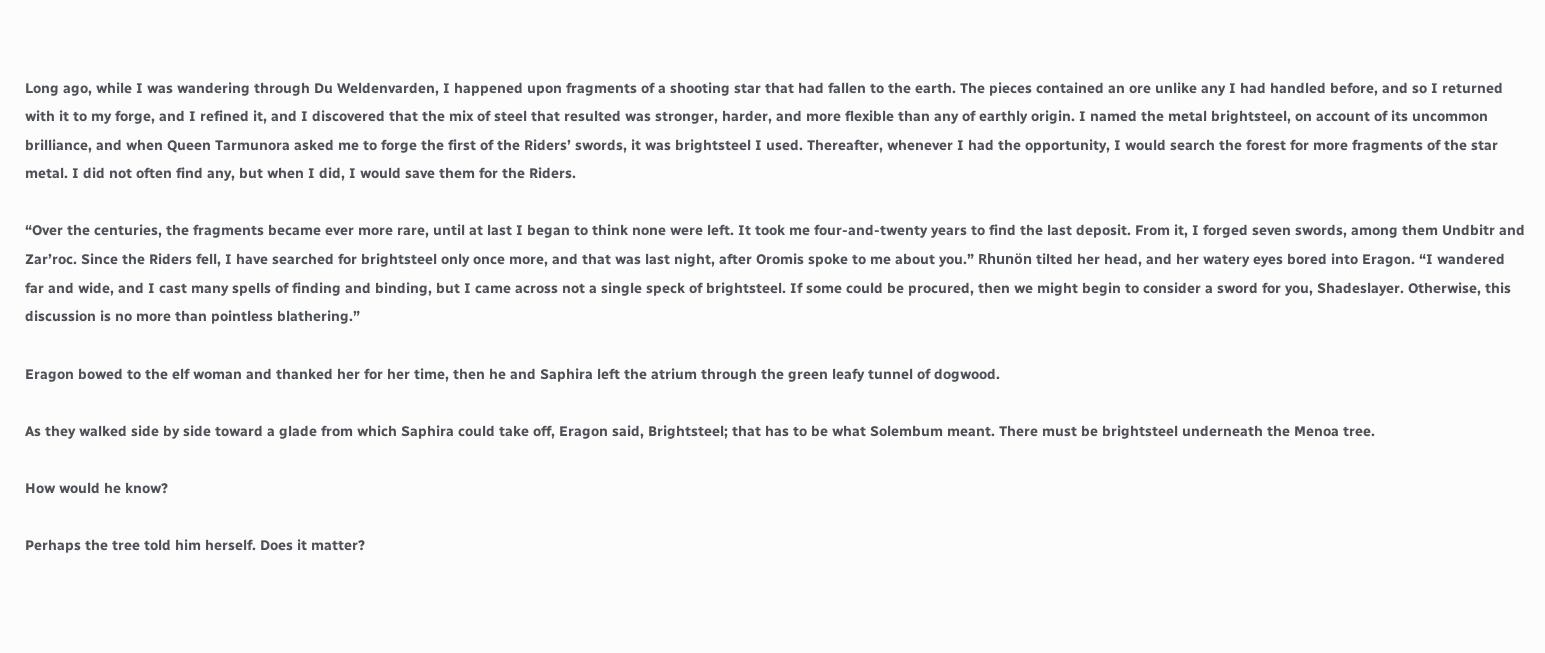Long ago, while I was wandering through Du Weldenvarden, I happened upon fragments of a shooting star that had fallen to the earth. The pieces contained an ore unlike any I had handled before, and so I returned with it to my forge, and I refined it, and I discovered that the mix of steel that resulted was stronger, harder, and more flexible than any of earthly origin. I named the metal brightsteel, on account of its uncommon brilliance, and when Queen Tarmunora asked me to forge the first of the Riders’ swords, it was brightsteel I used. Thereafter, whenever I had the opportunity, I would search the forest for more fragments of the star metal. I did not often find any, but when I did, I would save them for the Riders.

“Over the centuries, the fragments became ever more rare, until at last I began to think none were left. It took me four-and-twenty years to find the last deposit. From it, I forged seven swords, among them Undbitr and Zar’roc. Since the Riders fell, I have searched for brightsteel only once more, and that was last night, after Oromis spoke to me about you.” Rhunön tilted her head, and her watery eyes bored into Eragon. “I wandered far and wide, and I cast many spells of finding and binding, but I came across not a single speck of brightsteel. If some could be procured, then we might begin to consider a sword for you, Shadeslayer. Otherwise, this discussion is no more than pointless blathering.”

Eragon bowed to the elf woman and thanked her for her time, then he and Saphira left the atrium through the green leafy tunnel of dogwood.

As they walked side by side toward a glade from which Saphira could take off, Eragon said, Brightsteel; that has to be what Solembum meant. There must be brightsteel underneath the Menoa tree.

How would he know?

Perhaps the tree told him herself. Does it matter?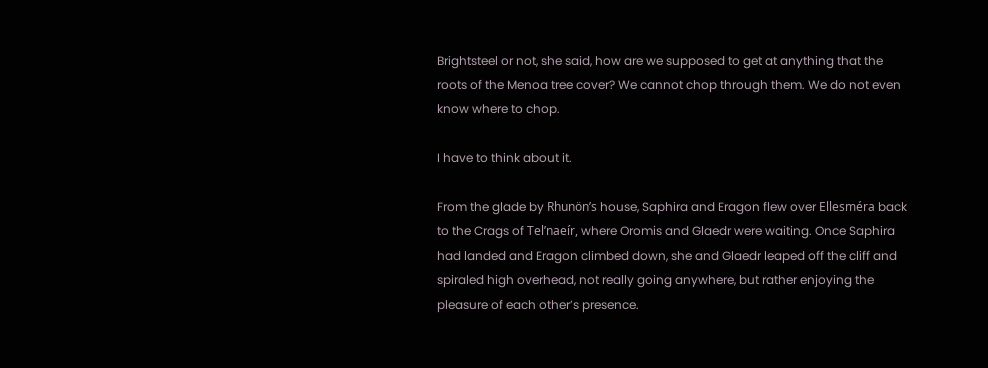Brightsteel or not, she said, how are we supposed to get at anything that the roots of the Menoa tree cover? We cannot chop through them. We do not even know where to chop.

I have to think about it.

From the glade by Rhunön’s house, Saphira and Eragon flew over Ellesméra back to the Crags of Tel’naeír, where Oromis and Glaedr were waiting. Once Saphira had landed and Eragon climbed down, she and Glaedr leaped off the cliff and spiraled high overhead, not really going anywhere, but rather enjoying the pleasure of each other’s presence.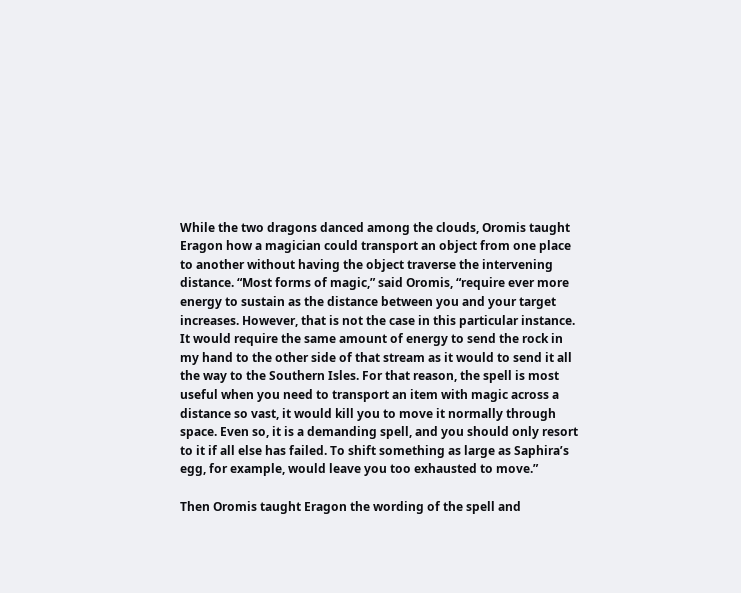While the two dragons danced among the clouds, Oromis taught Eragon how a magician could transport an object from one place to another without having the object traverse the intervening distance. “Most forms of magic,” said Oromis, “require ever more energy to sustain as the distance between you and your target increases. However, that is not the case in this particular instance. It would require the same amount of energy to send the rock in my hand to the other side of that stream as it would to send it all the way to the Southern Isles. For that reason, the spell is most useful when you need to transport an item with magic across a distance so vast, it would kill you to move it normally through space. Even so, it is a demanding spell, and you should only resort to it if all else has failed. To shift something as large as Saphira’s egg, for example, would leave you too exhausted to move.”

Then Oromis taught Eragon the wording of the spell and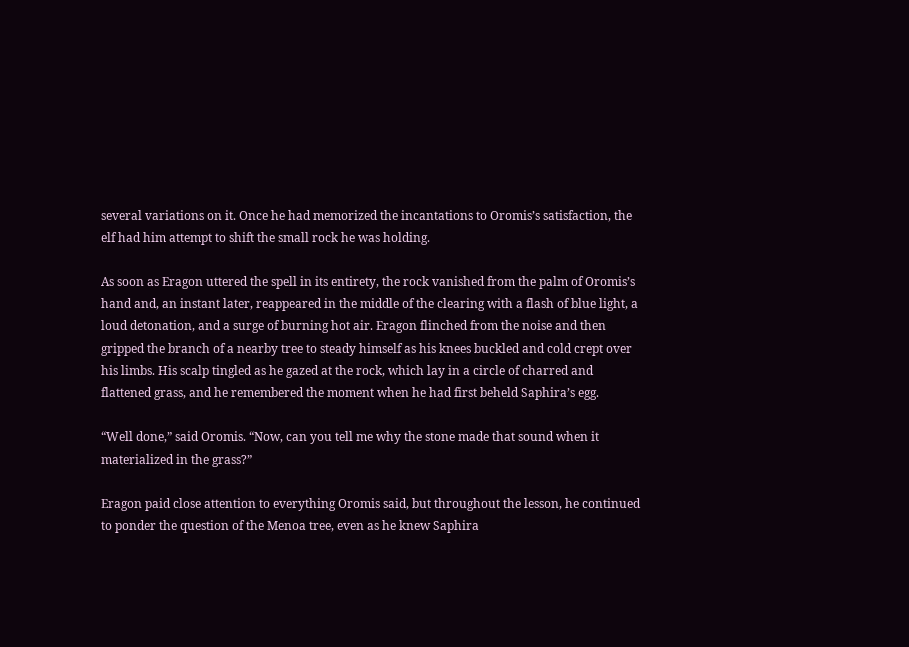several variations on it. Once he had memorized the incantations to Oromis’s satisfaction, the elf had him attempt to shift the small rock he was holding.

As soon as Eragon uttered the spell in its entirety, the rock vanished from the palm of Oromis’s hand and, an instant later, reappeared in the middle of the clearing with a flash of blue light, a loud detonation, and a surge of burning hot air. Eragon flinched from the noise and then gripped the branch of a nearby tree to steady himself as his knees buckled and cold crept over his limbs. His scalp tingled as he gazed at the rock, which lay in a circle of charred and flattened grass, and he remembered the moment when he had first beheld Saphira’s egg.

“Well done,” said Oromis. “Now, can you tell me why the stone made that sound when it materialized in the grass?”

Eragon paid close attention to everything Oromis said, but throughout the lesson, he continued to ponder the question of the Menoa tree, even as he knew Saphira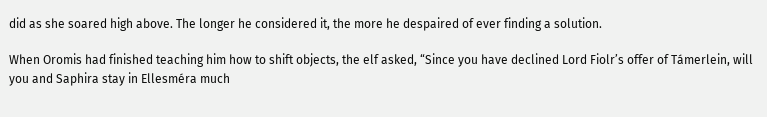did as she soared high above. The longer he considered it, the more he despaired of ever finding a solution.

When Oromis had finished teaching him how to shift objects, the elf asked, “Since you have declined Lord Fiolr’s offer of Támerlein, will you and Saphira stay in Ellesméra much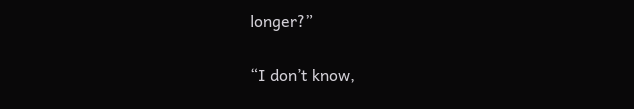longer?”

“I don’t know,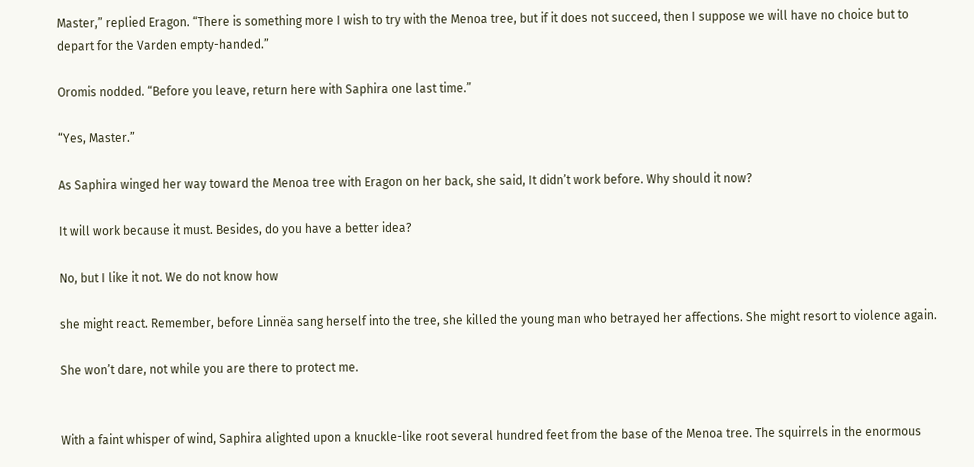Master,” replied Eragon. “There is something more I wish to try with the Menoa tree, but if it does not succeed, then I suppose we will have no choice but to depart for the Varden empty-handed.”

Oromis nodded. “Before you leave, return here with Saphira one last time.”

“Yes, Master.”

As Saphira winged her way toward the Menoa tree with Eragon on her back, she said, It didn’t work before. Why should it now?

It will work because it must. Besides, do you have a better idea?

No, but I like it not. We do not know how

she might react. Remember, before Linnëa sang herself into the tree, she killed the young man who betrayed her affections. She might resort to violence again.

She won’t dare, not while you are there to protect me.


With a faint whisper of wind, Saphira alighted upon a knuckle-like root several hundred feet from the base of the Menoa tree. The squirrels in the enormous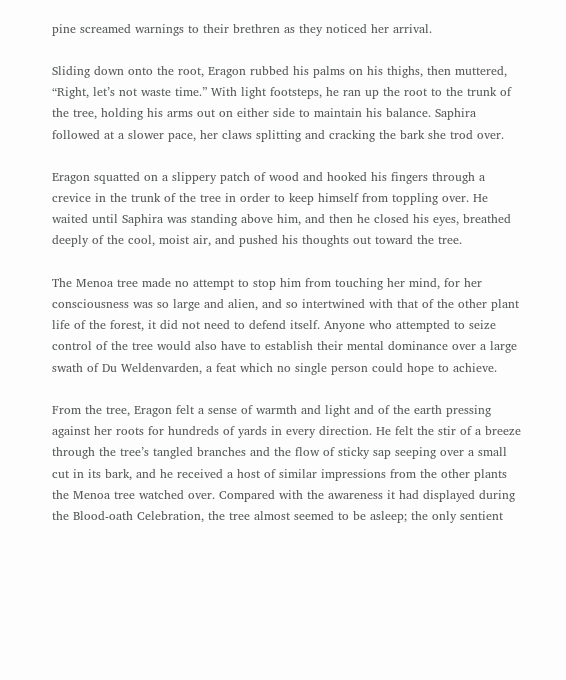pine screamed warnings to their brethren as they noticed her arrival.

Sliding down onto the root, Eragon rubbed his palms on his thighs, then muttered, “Right, let’s not waste time.” With light footsteps, he ran up the root to the trunk of the tree, holding his arms out on either side to maintain his balance. Saphira followed at a slower pace, her claws splitting and cracking the bark she trod over.

Eragon squatted on a slippery patch of wood and hooked his fingers through a crevice in the trunk of the tree in order to keep himself from toppling over. He waited until Saphira was standing above him, and then he closed his eyes, breathed deeply of the cool, moist air, and pushed his thoughts out toward the tree.

The Menoa tree made no attempt to stop him from touching her mind, for her consciousness was so large and alien, and so intertwined with that of the other plant life of the forest, it did not need to defend itself. Anyone who attempted to seize control of the tree would also have to establish their mental dominance over a large swath of Du Weldenvarden, a feat which no single person could hope to achieve.

From the tree, Eragon felt a sense of warmth and light and of the earth pressing against her roots for hundreds of yards in every direction. He felt the stir of a breeze through the tree’s tangled branches and the flow of sticky sap seeping over a small cut in its bark, and he received a host of similar impressions from the other plants the Menoa tree watched over. Compared with the awareness it had displayed during the Blood-oath Celebration, the tree almost seemed to be asleep; the only sentient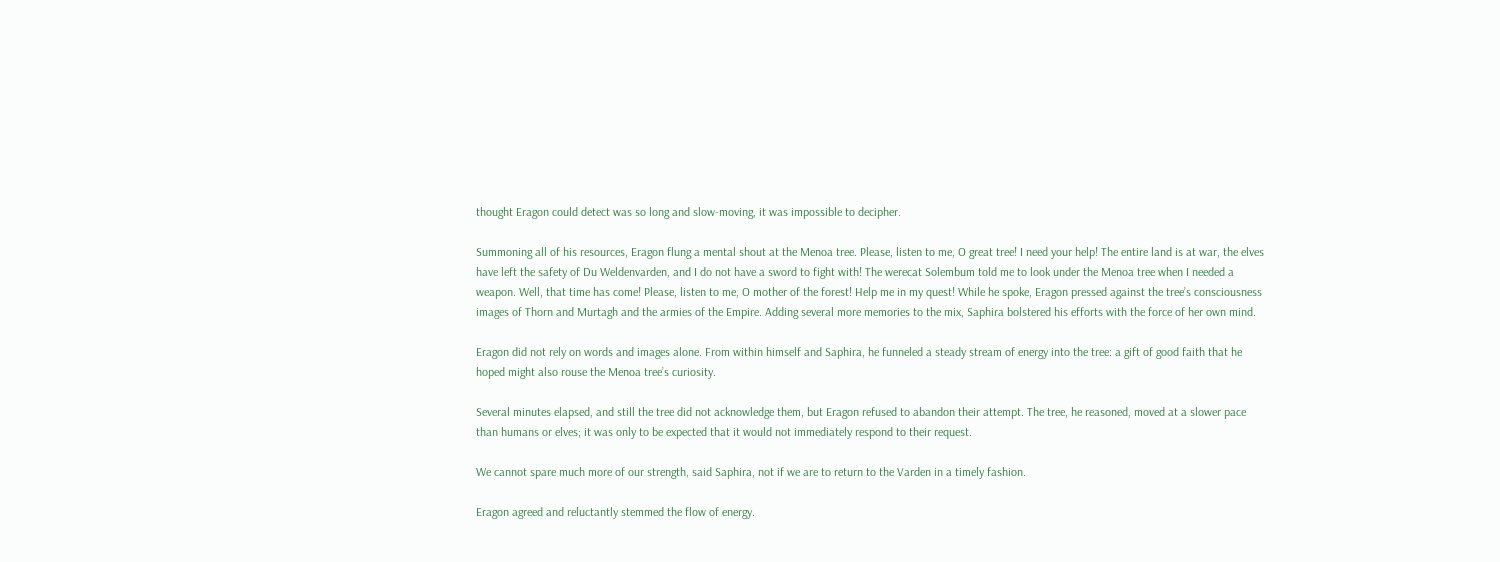thought Eragon could detect was so long and slow-moving, it was impossible to decipher.

Summoning all of his resources, Eragon flung a mental shout at the Menoa tree. Please, listen to me, O great tree! I need your help! The entire land is at war, the elves have left the safety of Du Weldenvarden, and I do not have a sword to fight with! The werecat Solembum told me to look under the Menoa tree when I needed a weapon. Well, that time has come! Please, listen to me, O mother of the forest! Help me in my quest! While he spoke, Eragon pressed against the tree’s consciousness images of Thorn and Murtagh and the armies of the Empire. Adding several more memories to the mix, Saphira bolstered his efforts with the force of her own mind.

Eragon did not rely on words and images alone. From within himself and Saphira, he funneled a steady stream of energy into the tree: a gift of good faith that he hoped might also rouse the Menoa tree’s curiosity.

Several minutes elapsed, and still the tree did not acknowledge them, but Eragon refused to abandon their attempt. The tree, he reasoned, moved at a slower pace than humans or elves; it was only to be expected that it would not immediately respond to their request.

We cannot spare much more of our strength, said Saphira, not if we are to return to the Varden in a timely fashion.

Eragon agreed and reluctantly stemmed the flow of energy.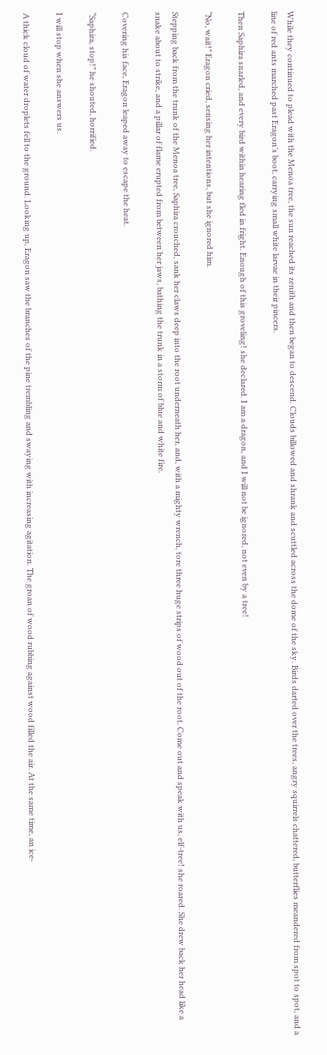While they continued to plead with the Menoa tree, the sun reached its zenith and then began to descend. Clouds billowed and shrank and scuttled across the dome of the sky. Birds darted over the trees, angry squirrels chattered, butterflies meandered from spot to spot, and a line of red ants marched past Eragon’s boot, carrying small white larvae in their pincers.

Then Saphira snarled, and every bird within hearing fled in fright. Enough of this groveling! she declared. I am a dragon, and I will not be ignored, not even by a tree!

“No, wait!” Eragon cried, sensing her intentions, but she ignored him.

Stepping back from the trunk of the Menoa tree, Saphira crouched, sank her claws deep into the root underneath her, and, with a mighty wrench, tore three huge strips of wood out of the root. Come out and speak with us, elf-tree! she roared. She drew back her head like a snake about to strike, and a pillar of flame erupted from between her jaws, bathing the trunk in a storm of blue and white fire.

Covering his face, Eragon leaped away to escape the heat.

“Saphira, stop!” he shouted, horrified.

I will stop when she answers us.

A thick cloud of water droplets fell to the ground. Looking up, Eragon saw the branches of the pine trembling and swaying with increasing agitation. The groan of wood rubbing against wood filled the air. At the same time, an ice-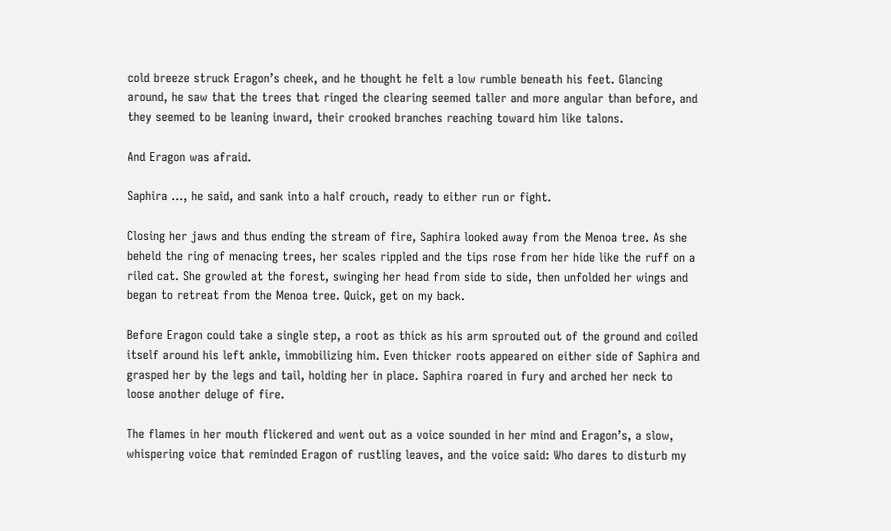cold breeze struck Eragon’s cheek, and he thought he felt a low rumble beneath his feet. Glancing around, he saw that the trees that ringed the clearing seemed taller and more angular than before, and they seemed to be leaning inward, their crooked branches reaching toward him like talons.

And Eragon was afraid.

Saphira …, he said, and sank into a half crouch, ready to either run or fight.

Closing her jaws and thus ending the stream of fire, Saphira looked away from the Menoa tree. As she beheld the ring of menacing trees, her scales rippled and the tips rose from her hide like the ruff on a riled cat. She growled at the forest, swinging her head from side to side, then unfolded her wings and began to retreat from the Menoa tree. Quick, get on my back.

Before Eragon could take a single step, a root as thick as his arm sprouted out of the ground and coiled itself around his left ankle, immobilizing him. Even thicker roots appeared on either side of Saphira and grasped her by the legs and tail, holding her in place. Saphira roared in fury and arched her neck to loose another deluge of fire.

The flames in her mouth flickered and went out as a voice sounded in her mind and Eragon’s, a slow, whispering voice that reminded Eragon of rustling leaves, and the voice said: Who dares to disturb my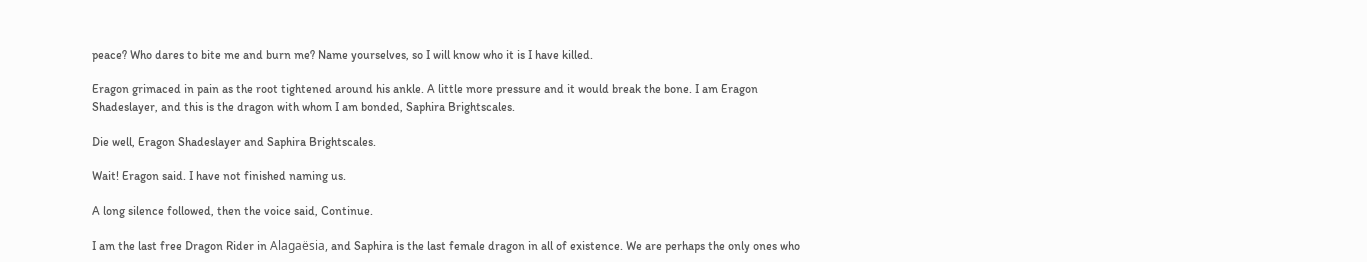peace? Who dares to bite me and burn me? Name yourselves, so I will know who it is I have killed.

Eragon grimaced in pain as the root tightened around his ankle. A little more pressure and it would break the bone. I am Eragon Shadeslayer, and this is the dragon with whom I am bonded, Saphira Brightscales.

Die well, Eragon Shadeslayer and Saphira Brightscales.

Wait! Eragon said. I have not finished naming us.

A long silence followed, then the voice said, Continue.

I am the last free Dragon Rider in Alagaësia, and Saphira is the last female dragon in all of existence. We are perhaps the only ones who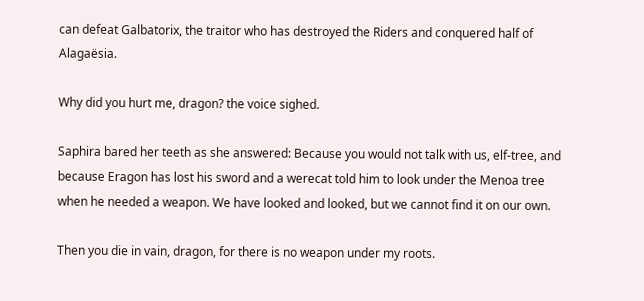can defeat Galbatorix, the traitor who has destroyed the Riders and conquered half of Alagaësia.

Why did you hurt me, dragon? the voice sighed.

Saphira bared her teeth as she answered: Because you would not talk with us, elf-tree, and because Eragon has lost his sword and a werecat told him to look under the Menoa tree when he needed a weapon. We have looked and looked, but we cannot find it on our own.

Then you die in vain, dragon, for there is no weapon under my roots.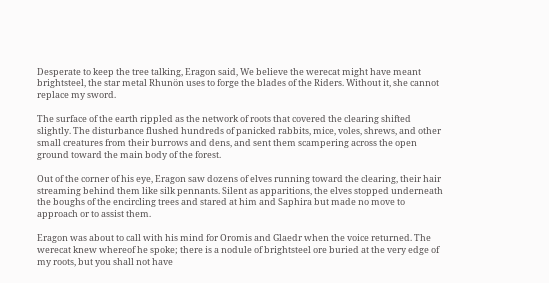Desperate to keep the tree talking, Eragon said, We believe the werecat might have meant brightsteel, the star metal Rhunön uses to forge the blades of the Riders. Without it, she cannot replace my sword.

The surface of the earth rippled as the network of roots that covered the clearing shifted slightly. The disturbance flushed hundreds of panicked rabbits, mice, voles, shrews, and other small creatures from their burrows and dens, and sent them scampering across the open ground toward the main body of the forest.

Out of the corner of his eye, Eragon saw dozens of elves running toward the clearing, their hair streaming behind them like silk pennants. Silent as apparitions, the elves stopped underneath the boughs of the encircling trees and stared at him and Saphira but made no move to approach or to assist them.

Eragon was about to call with his mind for Oromis and Glaedr when the voice returned. The werecat knew whereof he spoke; there is a nodule of brightsteel ore buried at the very edge of my roots, but you shall not have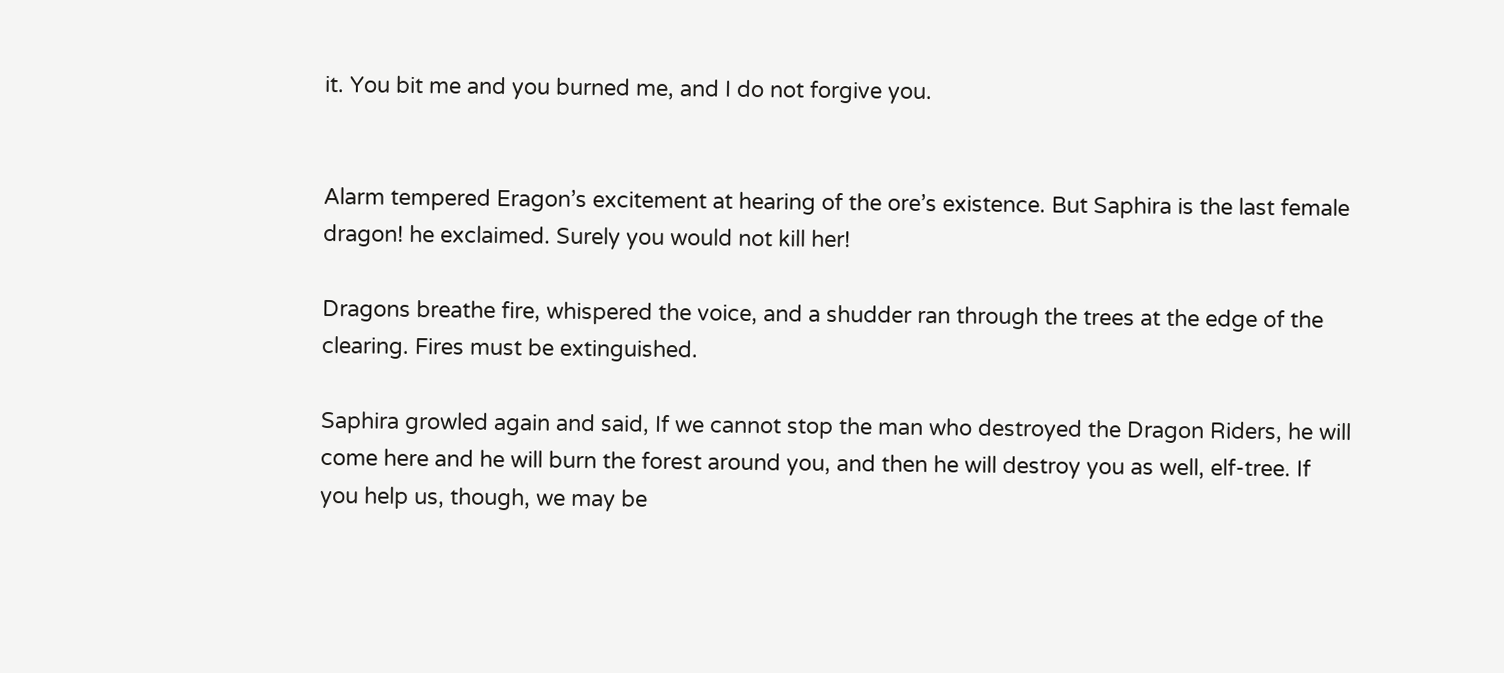it. You bit me and you burned me, and I do not forgive you.


Alarm tempered Eragon’s excitement at hearing of the ore’s existence. But Saphira is the last female dragon! he exclaimed. Surely you would not kill her!

Dragons breathe fire, whispered the voice, and a shudder ran through the trees at the edge of the clearing. Fires must be extinguished.

Saphira growled again and said, If we cannot stop the man who destroyed the Dragon Riders, he will come here and he will burn the forest around you, and then he will destroy you as well, elf-tree. If you help us, though, we may be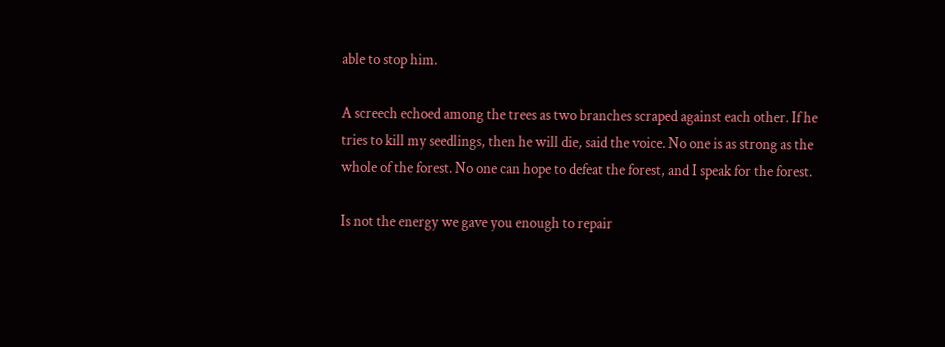able to stop him.

A screech echoed among the trees as two branches scraped against each other. If he tries to kill my seedlings, then he will die, said the voice. No one is as strong as the whole of the forest. No one can hope to defeat the forest, and I speak for the forest.

Is not the energy we gave you enough to repair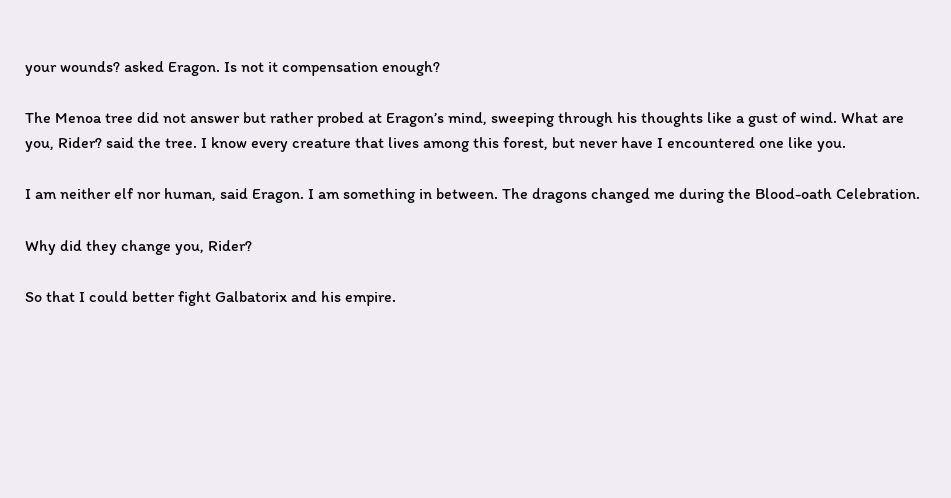your wounds? asked Eragon. Is not it compensation enough?

The Menoa tree did not answer but rather probed at Eragon’s mind, sweeping through his thoughts like a gust of wind. What are you, Rider? said the tree. I know every creature that lives among this forest, but never have I encountered one like you.

I am neither elf nor human, said Eragon. I am something in between. The dragons changed me during the Blood-oath Celebration.

Why did they change you, Rider?

So that I could better fight Galbatorix and his empire.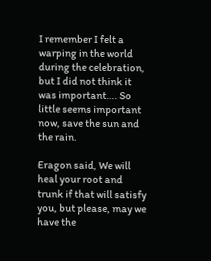I remember I felt a warping in the world during the celebration, but I did not think it was important…. So little seems important now, save the sun and the rain.

Eragon said, We will heal your root and trunk if that will satisfy you, but please, may we have the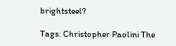brightsteel?

Tags: Christopher Paolini The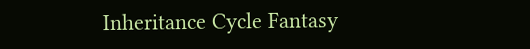Inheritance Cycle Fantasy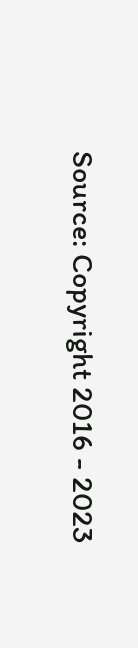Source: Copyright 2016 - 2023